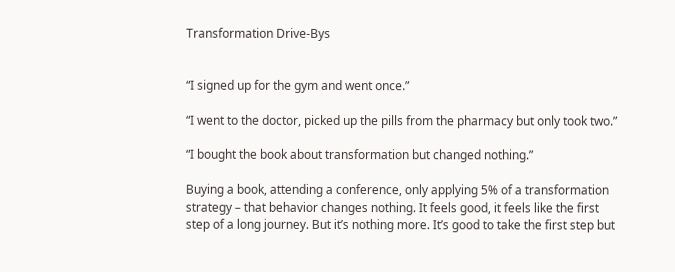Transformation Drive-Bys


“I signed up for the gym and went once.”

“I went to the doctor, picked up the pills from the pharmacy but only took two.”

“I bought the book about transformation but changed nothing.”

Buying a book, attending a conference, only applying 5% of a transformation strategy – that behavior changes nothing. It feels good, it feels like the first step of a long journey. But it’s nothing more. It’s good to take the first step but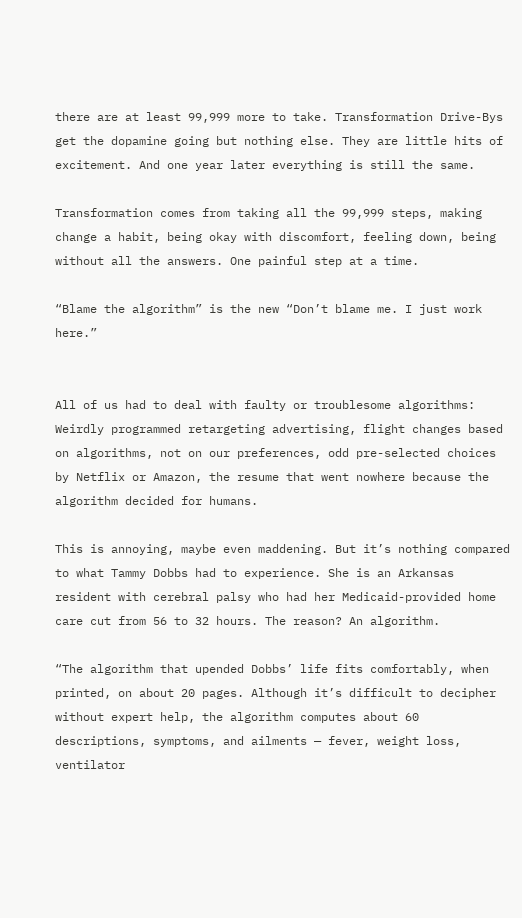there are at least 99,999 more to take. Transformation Drive-Bys get the dopamine going but nothing else. They are little hits of excitement. And one year later everything is still the same.

Transformation comes from taking all the 99,999 steps, making change a habit, being okay with discomfort, feeling down, being without all the answers. One painful step at a time.

“Blame the algorithm” is the new “Don’t blame me. I just work here.”


All of us had to deal with faulty or troublesome algorithms: Weirdly programmed retargeting advertising, flight changes based on algorithms, not on our preferences, odd pre-selected choices by Netflix or Amazon, the resume that went nowhere because the algorithm decided for humans.

This is annoying, maybe even maddening. But it’s nothing compared to what Tammy Dobbs had to experience. She is an Arkansas resident with cerebral palsy who had her Medicaid-provided home care cut from 56 to 32 hours. The reason? An algorithm.

“The algorithm that upended Dobbs’ life fits comfortably, when printed, on about 20 pages. Although it’s difficult to decipher without expert help, the algorithm computes about 60 descriptions, symptoms, and ailments — fever, weight loss, ventilator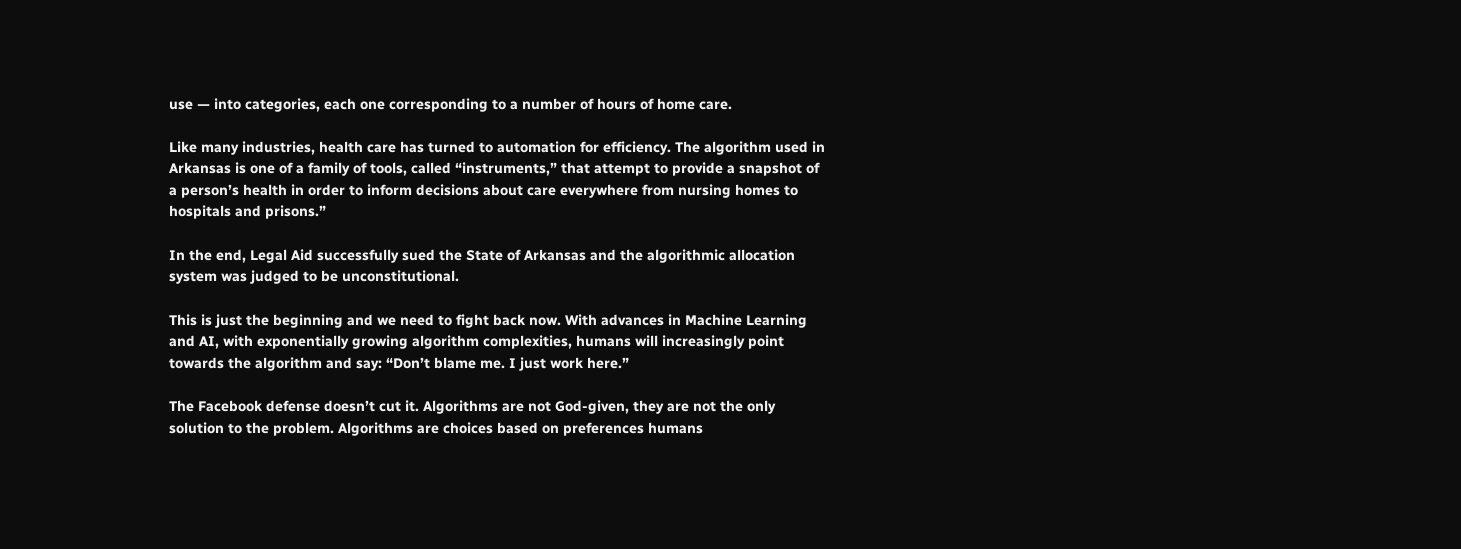use — into categories, each one corresponding to a number of hours of home care.

Like many industries, health care has turned to automation for efficiency. The algorithm used in Arkansas is one of a family of tools, called “instruments,” that attempt to provide a snapshot of a person’s health in order to inform decisions about care everywhere from nursing homes to hospitals and prisons.”

In the end, Legal Aid successfully sued the State of Arkansas and the algorithmic allocation system was judged to be unconstitutional.

This is just the beginning and we need to fight back now. With advances in Machine Learning and AI, with exponentially growing algorithm complexities, humans will increasingly point towards the algorithm and say: “Don’t blame me. I just work here.”

The Facebook defense doesn’t cut it. Algorithms are not God-given, they are not the only solution to the problem. Algorithms are choices based on preferences humans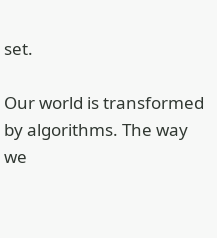set.

Our world is transformed by algorithms. The way we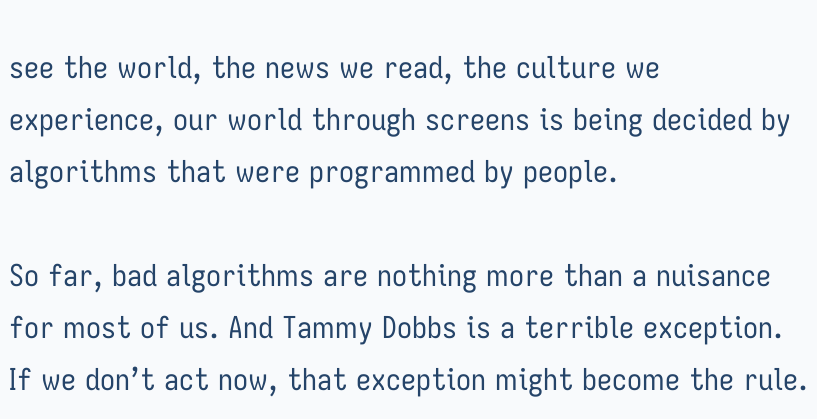see the world, the news we read, the culture we experience, our world through screens is being decided by algorithms that were programmed by people.

So far, bad algorithms are nothing more than a nuisance for most of us. And Tammy Dobbs is a terrible exception. If we don’t act now, that exception might become the rule.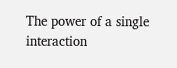The power of a single interaction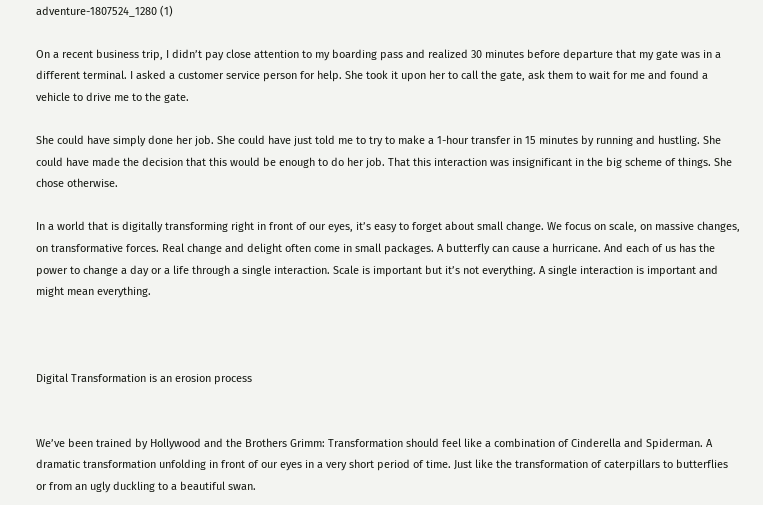adventure-1807524_1280 (1)

On a recent business trip, I didn’t pay close attention to my boarding pass and realized 30 minutes before departure that my gate was in a different terminal. I asked a customer service person for help. She took it upon her to call the gate, ask them to wait for me and found a vehicle to drive me to the gate.

She could have simply done her job. She could have just told me to try to make a 1-hour transfer in 15 minutes by running and hustling. She could have made the decision that this would be enough to do her job. That this interaction was insignificant in the big scheme of things. She chose otherwise.

In a world that is digitally transforming right in front of our eyes, it’s easy to forget about small change. We focus on scale, on massive changes, on transformative forces. Real change and delight often come in small packages. A butterfly can cause a hurricane. And each of us has the power to change a day or a life through a single interaction. Scale is important but it’s not everything. A single interaction is important and might mean everything.



Digital Transformation is an erosion process


We’ve been trained by Hollywood and the Brothers Grimm: Transformation should feel like a combination of Cinderella and Spiderman. A dramatic transformation unfolding in front of our eyes in a very short period of time. Just like the transformation of caterpillars to butterflies or from an ugly duckling to a beautiful swan.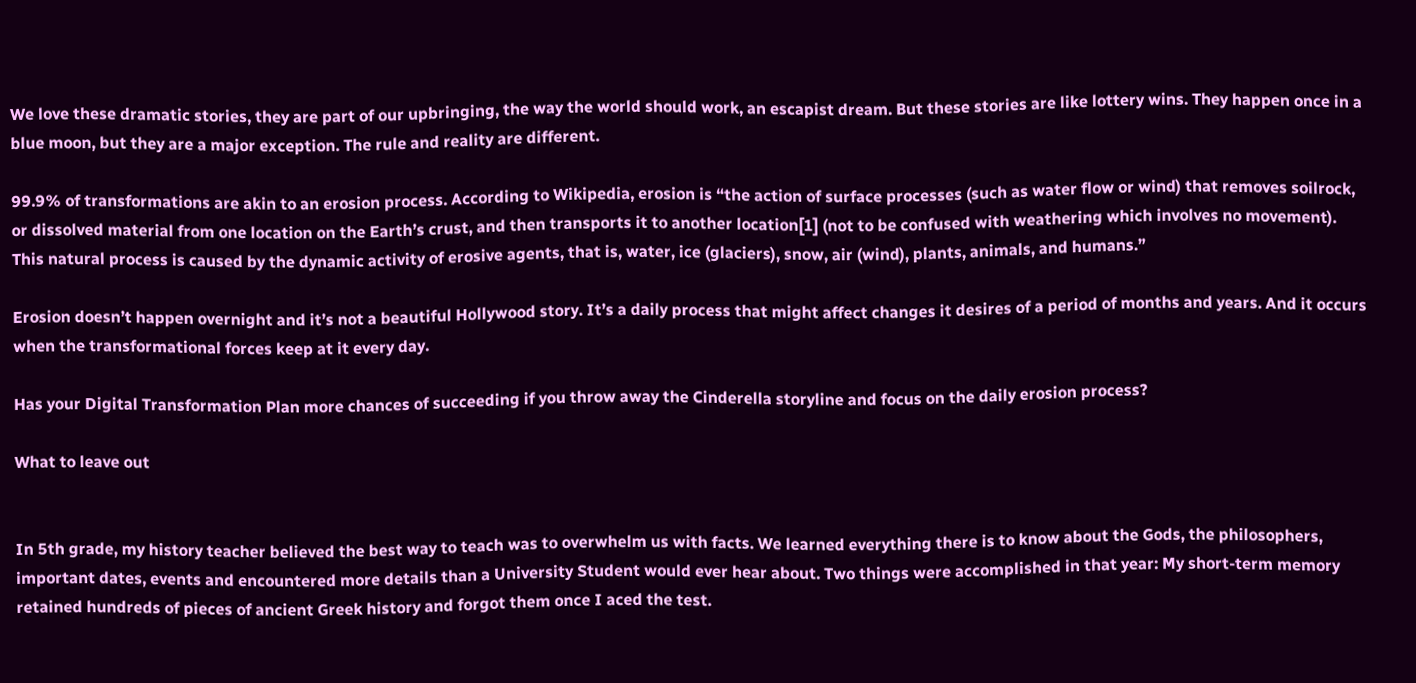We love these dramatic stories, they are part of our upbringing, the way the world should work, an escapist dream. But these stories are like lottery wins. They happen once in a blue moon, but they are a major exception. The rule and reality are different.

99.9% of transformations are akin to an erosion process. According to Wikipedia, erosion is “the action of surface processes (such as water flow or wind) that removes soilrock, or dissolved material from one location on the Earth’s crust, and then transports it to another location[1] (not to be confused with weathering which involves no movement). This natural process is caused by the dynamic activity of erosive agents, that is, water, ice (glaciers), snow, air (wind), plants, animals, and humans.”

Erosion doesn’t happen overnight and it’s not a beautiful Hollywood story. It’s a daily process that might affect changes it desires of a period of months and years. And it occurs when the transformational forces keep at it every day.

Has your Digital Transformation Plan more chances of succeeding if you throw away the Cinderella storyline and focus on the daily erosion process?

What to leave out


In 5th grade, my history teacher believed the best way to teach was to overwhelm us with facts. We learned everything there is to know about the Gods, the philosophers, important dates, events and encountered more details than a University Student would ever hear about. Two things were accomplished in that year: My short-term memory retained hundreds of pieces of ancient Greek history and forgot them once I aced the test.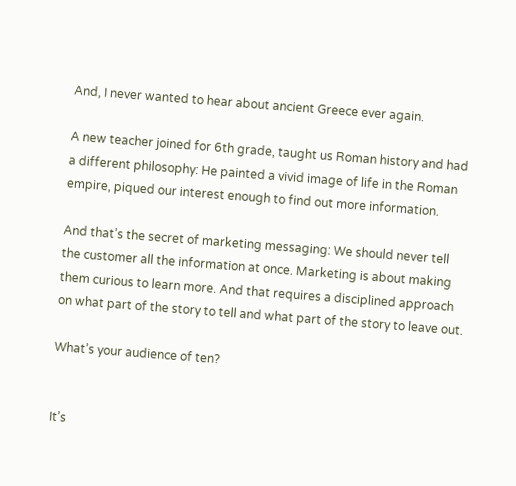And, I never wanted to hear about ancient Greece ever again.

A new teacher joined for 6th grade, taught us Roman history and had a different philosophy: He painted a vivid image of life in the Roman empire, piqued our interest enough to find out more information.

And that’s the secret of marketing messaging: We should never tell the customer all the information at once. Marketing is about making them curious to learn more. And that requires a disciplined approach on what part of the story to tell and what part of the story to leave out.

What’s your audience of ten?


It’s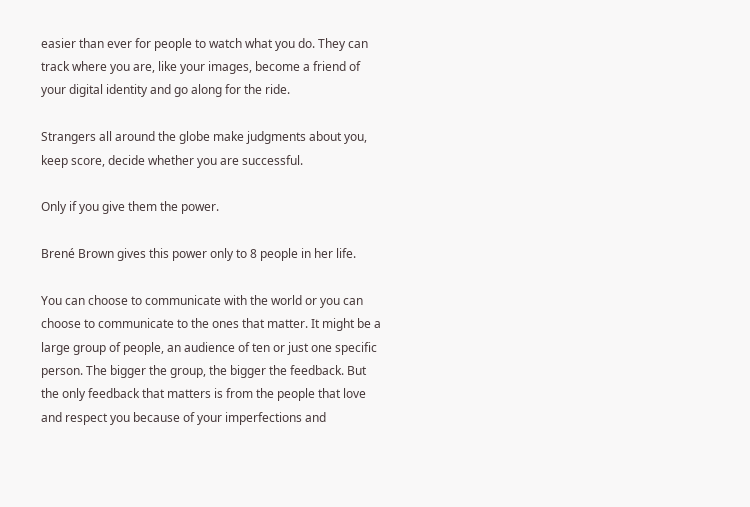easier than ever for people to watch what you do. They can track where you are, like your images, become a friend of your digital identity and go along for the ride.

Strangers all around the globe make judgments about you, keep score, decide whether you are successful.

Only if you give them the power.

Brené Brown gives this power only to 8 people in her life.

You can choose to communicate with the world or you can choose to communicate to the ones that matter. It might be a large group of people, an audience of ten or just one specific person. The bigger the group, the bigger the feedback. But the only feedback that matters is from the people that love and respect you because of your imperfections and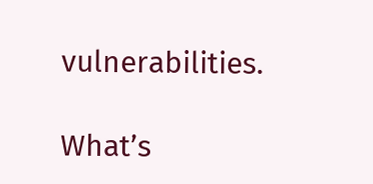vulnerabilities.

What’s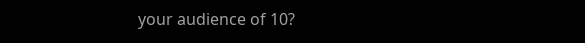your audience of 10?